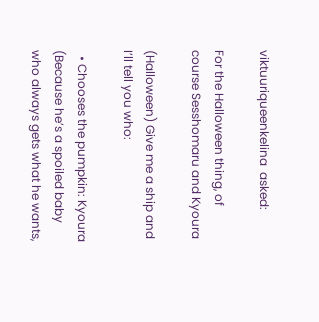viktuuriqueenkelina  asked:

For the Halloween thing, of course Sesshomaru and Kyoura

(Halloween) Give me a ship and I’ll tell you who:

  • Chooses the pumpkin: Kyoura (Because he’s a spoiled baby who always gets what he wants,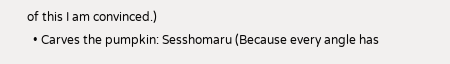of this I am convinced.)
  • Carves the pumpkin: Sesshomaru (Because every angle has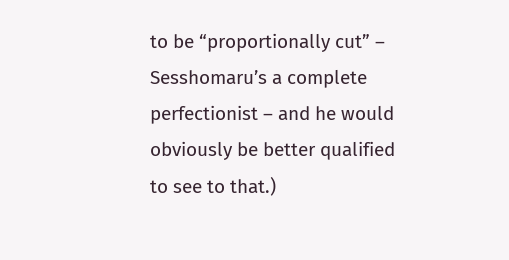to be “proportionally cut” – Sesshomaru’s a complete perfectionist – and he would obviously be better qualified to see to that.)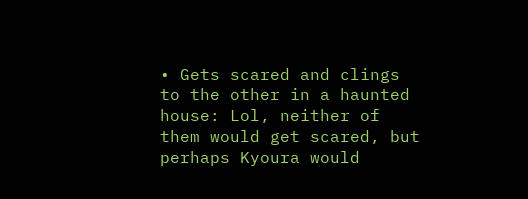• Gets scared and clings to the other in a haunted house: Lol, neither of them would get scared, but perhaps Kyoura would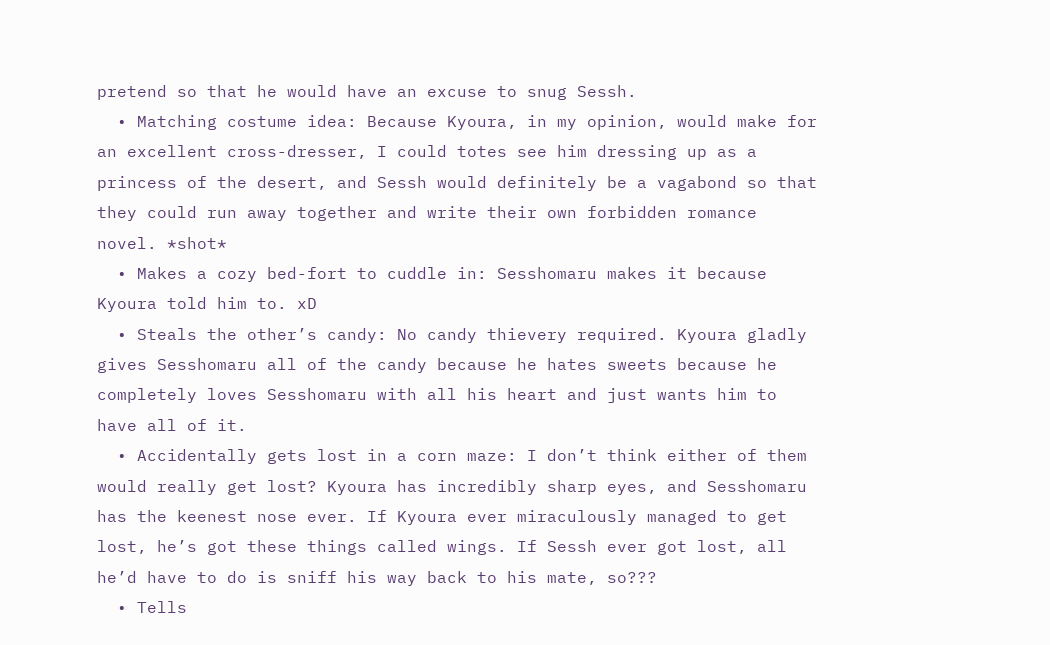pretend so that he would have an excuse to snug Sessh.
  • Matching costume idea: Because Kyoura, in my opinion, would make for an excellent cross-dresser, I could totes see him dressing up as a princess of the desert, and Sessh would definitely be a vagabond so that they could run away together and write their own forbidden romance novel. *shot*
  • Makes a cozy bed-fort to cuddle in: Sesshomaru makes it because Kyoura told him to. xD
  • Steals the other’s candy: No candy thievery required. Kyoura gladly gives Sesshomaru all of the candy because he hates sweets because he completely loves Sesshomaru with all his heart and just wants him to have all of it.
  • Accidentally gets lost in a corn maze: I don’t think either of them would really get lost? Kyoura has incredibly sharp eyes, and Sesshomaru has the keenest nose ever. If Kyoura ever miraculously managed to get lost, he’s got these things called wings. If Sessh ever got lost, all he’d have to do is sniff his way back to his mate, so???
  • Tells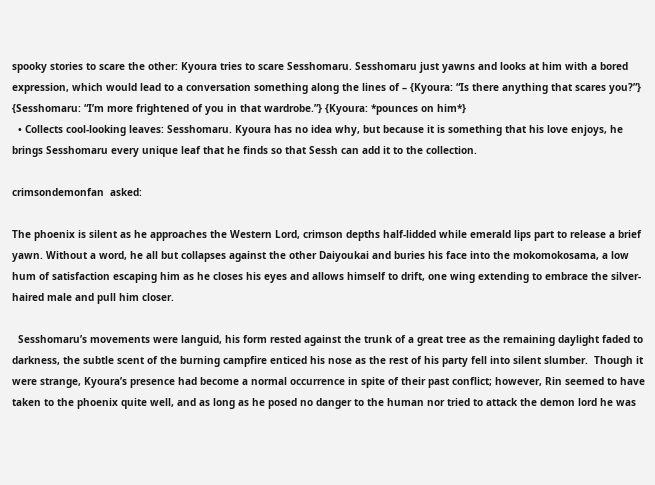spooky stories to scare the other: Kyoura tries to scare Sesshomaru. Sesshomaru just yawns and looks at him with a bored expression, which would lead to a conversation something along the lines of – {Kyoura: “Is there anything that scares you?”} {Sesshomaru: “I’m more frightened of you in that wardrobe.”} {Kyoura: *pounces on him*}
  • Collects cool-looking leaves: Sesshomaru. Kyoura has no idea why, but because it is something that his love enjoys, he brings Sesshomaru every unique leaf that he finds so that Sessh can add it to the collection.

crimsondemonfan  asked:

The phoenix is silent as he approaches the Western Lord, crimson depths half-lidded while emerald lips part to release a brief yawn. Without a word, he all but collapses against the other Daiyoukai and buries his face into the mokomokosama, a low hum of satisfaction escaping him as he closes his eyes and allows himself to drift, one wing extending to embrace the silver-haired male and pull him closer.

  Sesshomaru’s movements were languid, his form rested against the trunk of a great tree as the remaining daylight faded to darkness, the subtle scent of the burning campfire enticed his nose as the rest of his party fell into silent slumber.  Though it were strange, Kyoura’s presence had become a normal occurrence in spite of their past conflict; however, Rin seemed to have taken to the phoenix quite well, and as long as he posed no danger to the human nor tried to attack the demon lord he was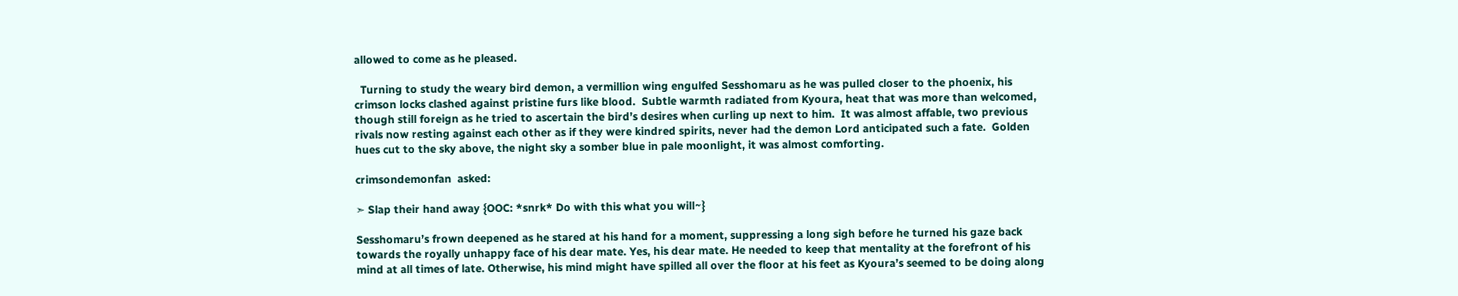allowed to come as he pleased.

  Turning to study the weary bird demon, a vermillion wing engulfed Sesshomaru as he was pulled closer to the phoenix, his crimson locks clashed against pristine furs like blood.  Subtle warmth radiated from Kyoura, heat that was more than welcomed, though still foreign as he tried to ascertain the bird’s desires when curling up next to him.  It was almost affable, two previous rivals now resting against each other as if they were kindred spirits, never had the demon Lord anticipated such a fate.  Golden hues cut to the sky above, the night sky a somber blue in pale moonlight, it was almost comforting.

crimsondemonfan  asked:

➣ Slap their hand away {OOC: *snrk* Do with this what you will~}

Sesshomaru’s frown deepened as he stared at his hand for a moment, suppressing a long sigh before he turned his gaze back towards the royally unhappy face of his dear mate. Yes, his dear mate. He needed to keep that mentality at the forefront of his mind at all times of late. Otherwise, his mind might have spilled all over the floor at his feet as Kyoura’s seemed to be doing along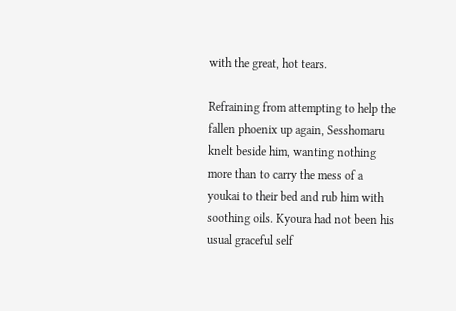with the great, hot tears.

Refraining from attempting to help the fallen phoenix up again, Sesshomaru knelt beside him, wanting nothing more than to carry the mess of a youkai to their bed and rub him with soothing oils. Kyoura had not been his usual graceful self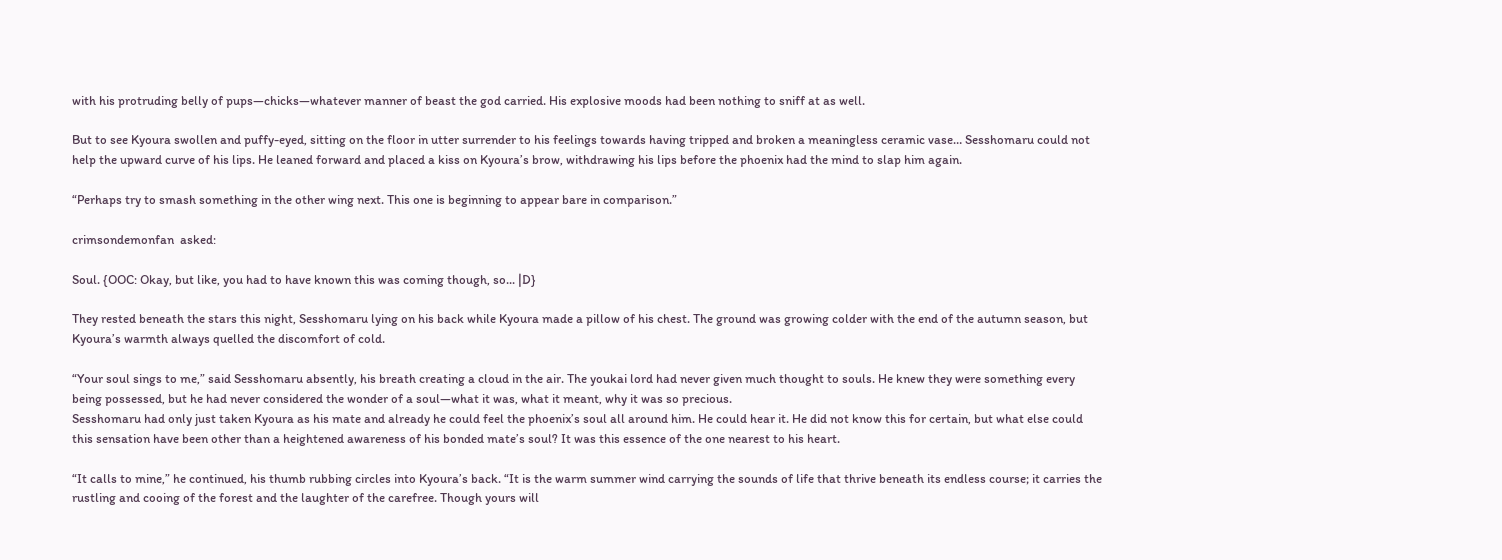with his protruding belly of pups—chicks—whatever manner of beast the god carried. His explosive moods had been nothing to sniff at as well.

But to see Kyoura swollen and puffy-eyed, sitting on the floor in utter surrender to his feelings towards having tripped and broken a meaningless ceramic vase… Sesshomaru could not help the upward curve of his lips. He leaned forward and placed a kiss on Kyoura’s brow, withdrawing his lips before the phoenix had the mind to slap him again.

“Perhaps try to smash something in the other wing next. This one is beginning to appear bare in comparison.”

crimsondemonfan  asked:

Soul. {OOC: Okay, but like, you had to have known this was coming though, so... |D}

They rested beneath the stars this night, Sesshomaru lying on his back while Kyoura made a pillow of his chest. The ground was growing colder with the end of the autumn season, but Kyoura’s warmth always quelled the discomfort of cold.

“Your soul sings to me,” said Sesshomaru absently, his breath creating a cloud in the air. The youkai lord had never given much thought to souls. He knew they were something every being possessed, but he had never considered the wonder of a soul—what it was, what it meant, why it was so precious.
Sesshomaru had only just taken Kyoura as his mate and already he could feel the phoenix’s soul all around him. He could hear it. He did not know this for certain, but what else could this sensation have been other than a heightened awareness of his bonded mate’s soul? It was this essence of the one nearest to his heart.

“It calls to mine,” he continued, his thumb rubbing circles into Kyoura’s back. “It is the warm summer wind carrying the sounds of life that thrive beneath its endless course; it carries the rustling and cooing of the forest and the laughter of the carefree. Though yours will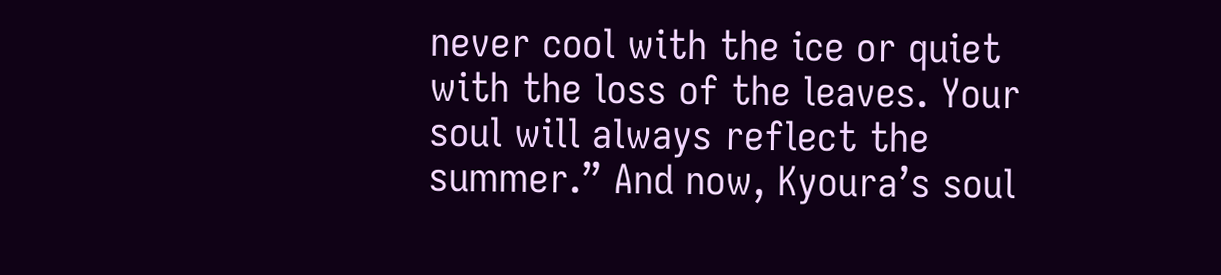never cool with the ice or quiet with the loss of the leaves. Your soul will always reflect the summer.” And now, Kyoura’s soul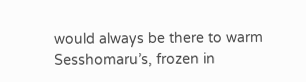would always be there to warm Sesshomaru’s, frozen in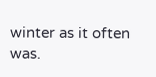winter as it often was.